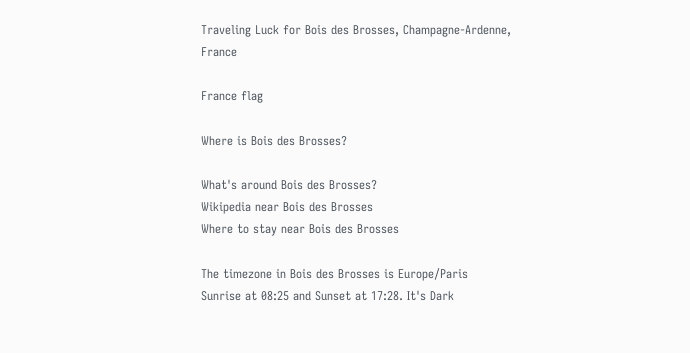Traveling Luck for Bois des Brosses, Champagne-Ardenne, France

France flag

Where is Bois des Brosses?

What's around Bois des Brosses?
Wikipedia near Bois des Brosses
Where to stay near Bois des Brosses

The timezone in Bois des Brosses is Europe/Paris
Sunrise at 08:25 and Sunset at 17:28. It's Dark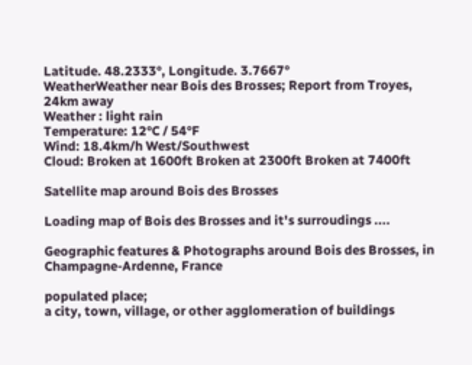Latitude. 48.2333°, Longitude. 3.7667°
WeatherWeather near Bois des Brosses; Report from Troyes, 24km away
Weather : light rain
Temperature: 12°C / 54°F
Wind: 18.4km/h West/Southwest
Cloud: Broken at 1600ft Broken at 2300ft Broken at 7400ft

Satellite map around Bois des Brosses

Loading map of Bois des Brosses and it's surroudings ....

Geographic features & Photographs around Bois des Brosses, in Champagne-Ardenne, France

populated place;
a city, town, village, or other agglomeration of buildings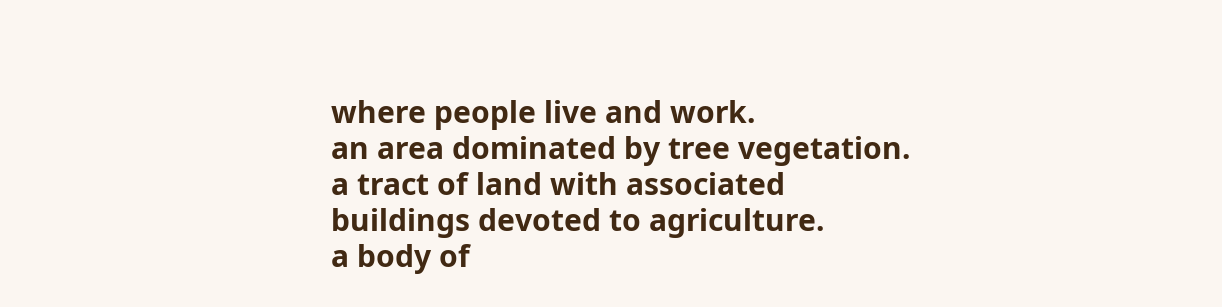where people live and work.
an area dominated by tree vegetation.
a tract of land with associated buildings devoted to agriculture.
a body of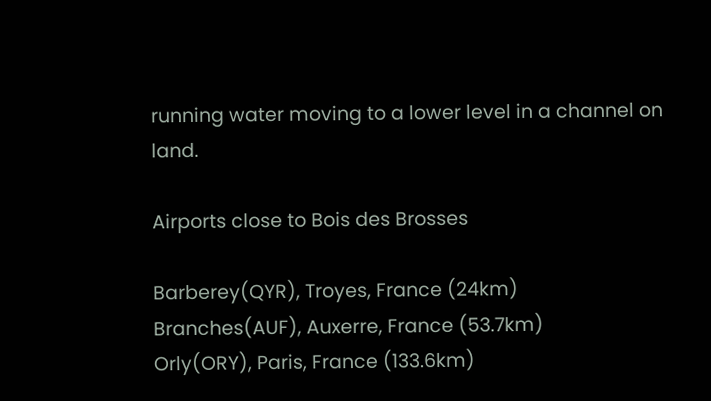running water moving to a lower level in a channel on land.

Airports close to Bois des Brosses

Barberey(QYR), Troyes, France (24km)
Branches(AUF), Auxerre, France (53.7km)
Orly(ORY), Paris, France (133.6km)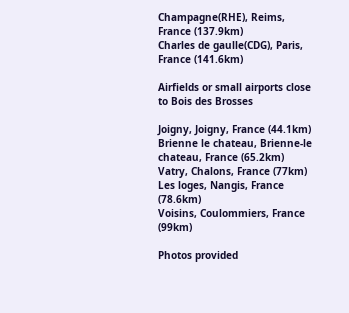Champagne(RHE), Reims, France (137.9km)
Charles de gaulle(CDG), Paris, France (141.6km)

Airfields or small airports close to Bois des Brosses

Joigny, Joigny, France (44.1km)
Brienne le chateau, Brienne-le chateau, France (65.2km)
Vatry, Chalons, France (77km)
Les loges, Nangis, France (78.6km)
Voisins, Coulommiers, France (99km)

Photos provided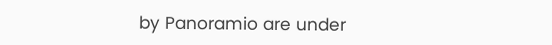by Panoramio are under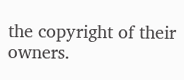the copyright of their owners.